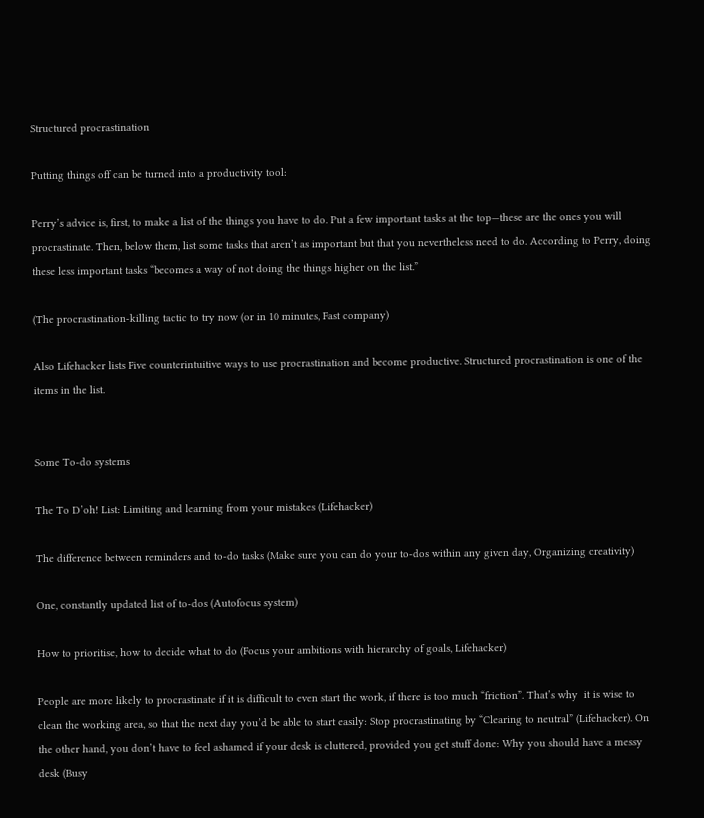Structured procrastination

Putting things off can be turned into a productivity tool:

Perry’s advice is, first, to make a list of the things you have to do. Put a few important tasks at the top—these are the ones you will procrastinate. Then, below them, list some tasks that aren’t as important but that you nevertheless need to do. According to Perry, doing these less important tasks “becomes a way of not doing the things higher on the list.”

(The procrastination-killing tactic to try now (or in 10 minutes, Fast company)

Also Lifehacker lists Five counterintuitive ways to use procrastination and become productive. Structured procrastination is one of the items in the list.


Some To-do systems

The To D’oh! List: Limiting and learning from your mistakes (Lifehacker)

The difference between reminders and to-do tasks (Make sure you can do your to-dos within any given day, Organizing creativity)

One, constantly updated list of to-dos (Autofocus system)

How to prioritise, how to decide what to do (Focus your ambitions with hierarchy of goals, Lifehacker)

People are more likely to procrastinate if it is difficult to even start the work, if there is too much “friction”. That’s why  it is wise to clean the working area, so that the next day you’d be able to start easily: Stop procrastinating by “Clearing to neutral” (Lifehacker). On the other hand, you don’t have to feel ashamed if your desk is cluttered, provided you get stuff done: Why you should have a messy desk (Busy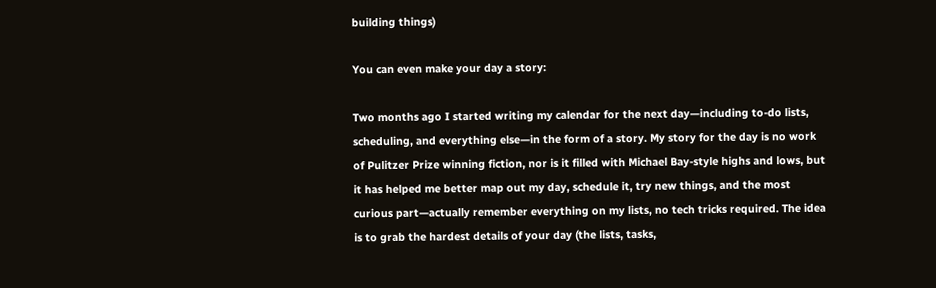building things)

You can even make your day a story:

Two months ago I started writing my calendar for the next day—including to-do lists, scheduling, and everything else—in the form of a story. My story for the day is no work of Pulitzer Prize winning fiction, nor is it filled with Michael Bay-style highs and lows, but it has helped me better map out my day, schedule it, try new things, and the most curious part—actually remember everything on my lists, no tech tricks required. The idea is to grab the hardest details of your day (the lists, tasks,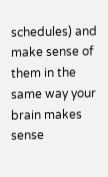schedules) and make sense of them in the same way your brain makes sense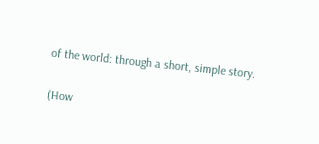of the world: through a short, simple story.

(How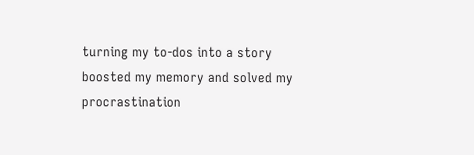turning my to-dos into a story boosted my memory and solved my procrastination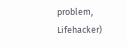problem, Lifehacker)